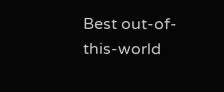Best out-of-this-world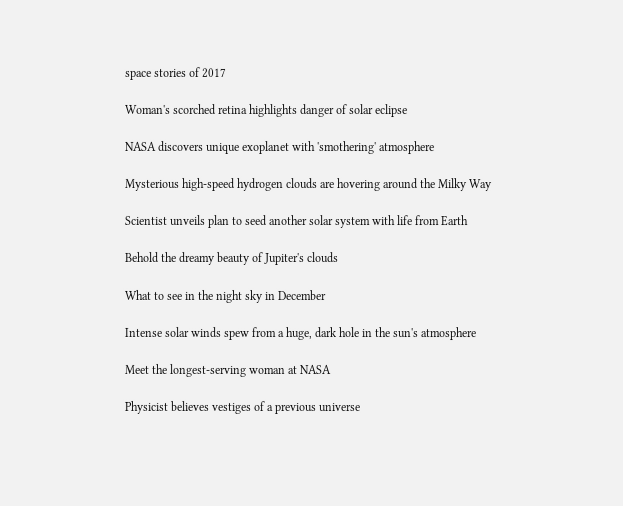space stories of 2017

Woman's scorched retina highlights danger of solar eclipse

NASA discovers unique exoplanet with 'smothering' atmosphere

Mysterious high-speed hydrogen clouds are hovering around the Milky Way

Scientist unveils plan to seed another solar system with life from Earth

Behold the dreamy beauty of Jupiter's clouds

What to see in the night sky in December

Intense solar winds spew from a huge, dark hole in the sun's atmosphere

Meet the longest-serving woman at NASA

Physicist believes vestiges of a previous universe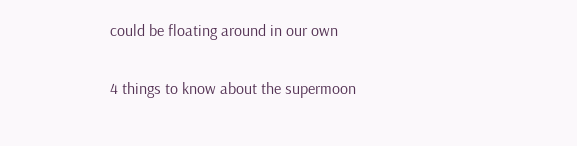could be floating around in our own

4 things to know about the supermoon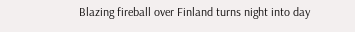Blazing fireball over Finland turns night into day